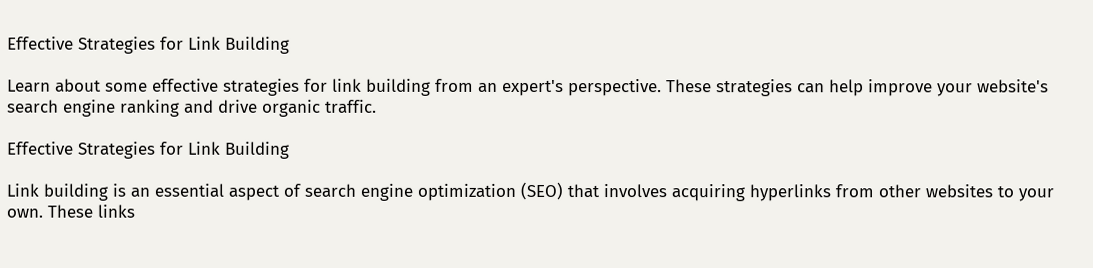Effective Strategies for Link Building

Learn about some effective strategies for link building from an expert's perspective. These strategies can help improve your website's search engine ranking and drive organic traffic.

Effective Strategies for Link Building

Link building is an essential aspect of search engine optimization (SEO) that involves acquiring hyperlinks from other websites to your own. These links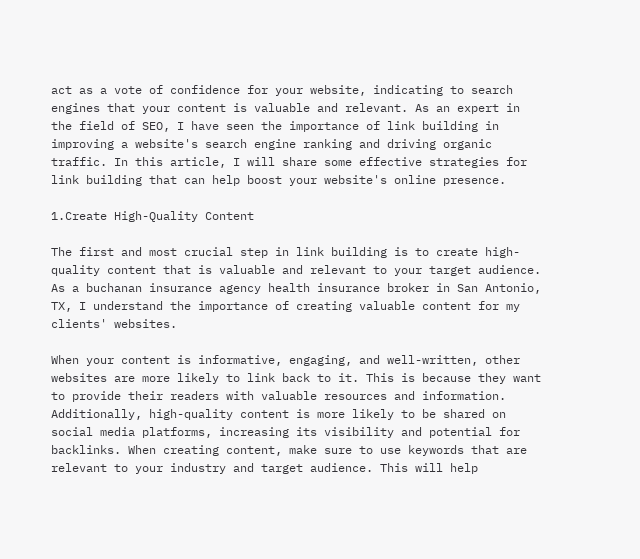act as a vote of confidence for your website, indicating to search engines that your content is valuable and relevant. As an expert in the field of SEO, I have seen the importance of link building in improving a website's search engine ranking and driving organic traffic. In this article, I will share some effective strategies for link building that can help boost your website's online presence.

1.Create High-Quality Content

The first and most crucial step in link building is to create high-quality content that is valuable and relevant to your target audience. As a buchanan insurance agency health insurance broker in San Antonio, TX, I understand the importance of creating valuable content for my clients' websites.

When your content is informative, engaging, and well-written, other websites are more likely to link back to it. This is because they want to provide their readers with valuable resources and information. Additionally, high-quality content is more likely to be shared on social media platforms, increasing its visibility and potential for backlinks. When creating content, make sure to use keywords that are relevant to your industry and target audience. This will help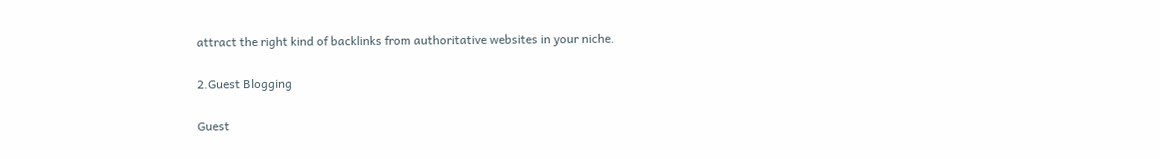attract the right kind of backlinks from authoritative websites in your niche.

2.Guest Blogging

Guest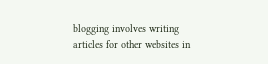blogging involves writing articles for other websites in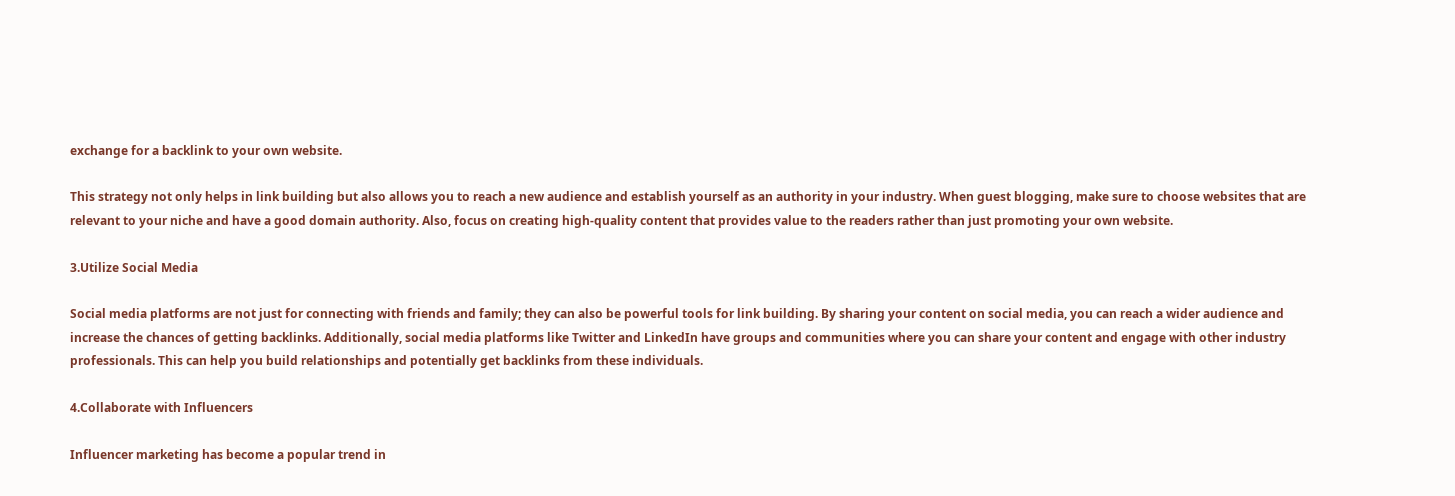exchange for a backlink to your own website.

This strategy not only helps in link building but also allows you to reach a new audience and establish yourself as an authority in your industry. When guest blogging, make sure to choose websites that are relevant to your niche and have a good domain authority. Also, focus on creating high-quality content that provides value to the readers rather than just promoting your own website.

3.Utilize Social Media

Social media platforms are not just for connecting with friends and family; they can also be powerful tools for link building. By sharing your content on social media, you can reach a wider audience and increase the chances of getting backlinks. Additionally, social media platforms like Twitter and LinkedIn have groups and communities where you can share your content and engage with other industry professionals. This can help you build relationships and potentially get backlinks from these individuals.

4.Collaborate with Influencers

Influencer marketing has become a popular trend in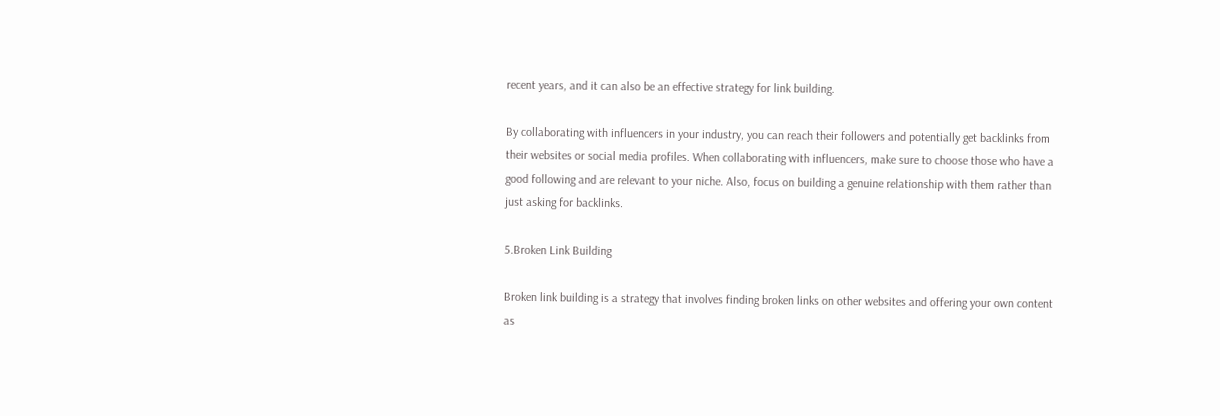recent years, and it can also be an effective strategy for link building.

By collaborating with influencers in your industry, you can reach their followers and potentially get backlinks from their websites or social media profiles. When collaborating with influencers, make sure to choose those who have a good following and are relevant to your niche. Also, focus on building a genuine relationship with them rather than just asking for backlinks.

5.Broken Link Building

Broken link building is a strategy that involves finding broken links on other websites and offering your own content as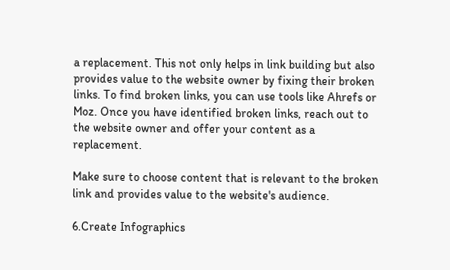a replacement. This not only helps in link building but also provides value to the website owner by fixing their broken links. To find broken links, you can use tools like Ahrefs or Moz. Once you have identified broken links, reach out to the website owner and offer your content as a replacement.

Make sure to choose content that is relevant to the broken link and provides value to the website's audience.

6.Create Infographics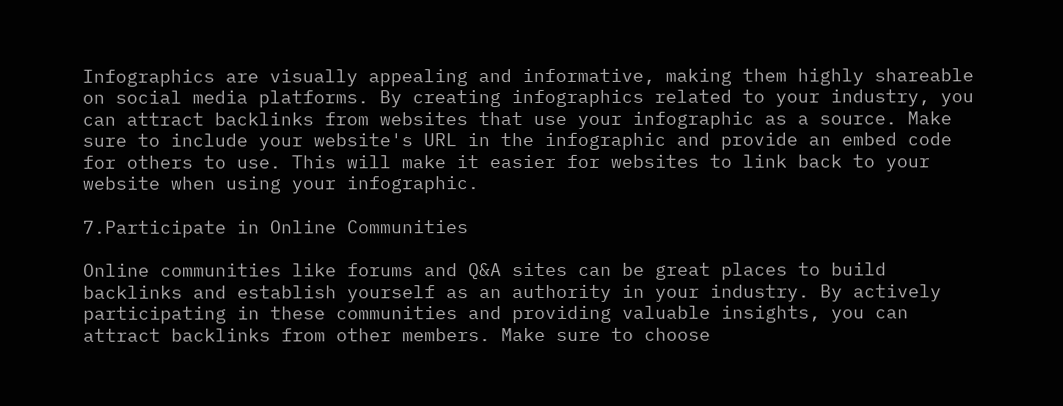Infographics are visually appealing and informative, making them highly shareable on social media platforms. By creating infographics related to your industry, you can attract backlinks from websites that use your infographic as a source. Make sure to include your website's URL in the infographic and provide an embed code for others to use. This will make it easier for websites to link back to your website when using your infographic.

7.Participate in Online Communities

Online communities like forums and Q&A sites can be great places to build backlinks and establish yourself as an authority in your industry. By actively participating in these communities and providing valuable insights, you can attract backlinks from other members. Make sure to choose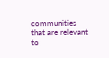communities that are relevant to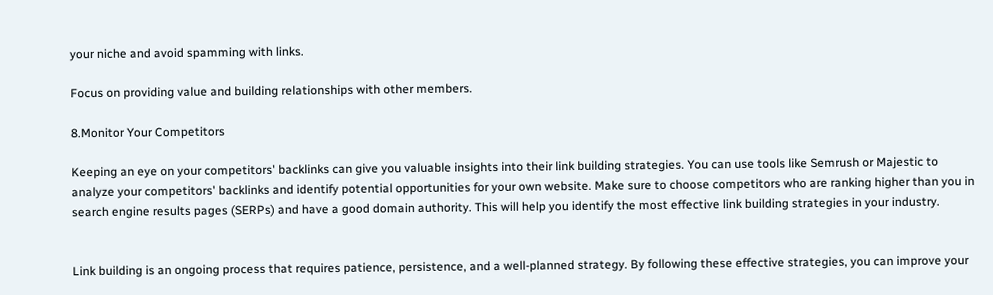your niche and avoid spamming with links.

Focus on providing value and building relationships with other members.

8.Monitor Your Competitors

Keeping an eye on your competitors' backlinks can give you valuable insights into their link building strategies. You can use tools like Semrush or Majestic to analyze your competitors' backlinks and identify potential opportunities for your own website. Make sure to choose competitors who are ranking higher than you in search engine results pages (SERPs) and have a good domain authority. This will help you identify the most effective link building strategies in your industry.


Link building is an ongoing process that requires patience, persistence, and a well-planned strategy. By following these effective strategies, you can improve your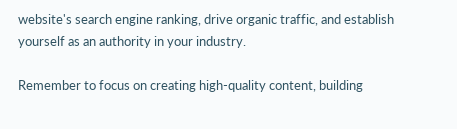website's search engine ranking, drive organic traffic, and establish yourself as an authority in your industry.

Remember to focus on creating high-quality content, building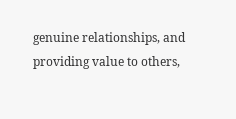genuine relationships, and providing value to others,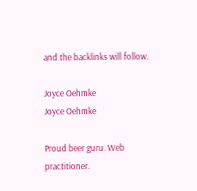and the backlinks will follow.

Joyce Oehmke
Joyce Oehmke

Proud beer guru. Web practitioner.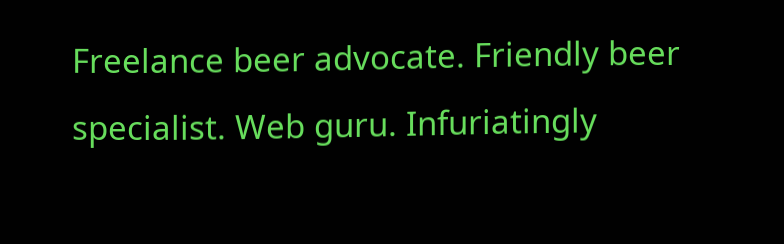Freelance beer advocate. Friendly beer specialist. Web guru. Infuriatingly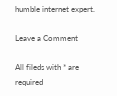humble internet expert.

Leave a Comment

All fileds with * are required